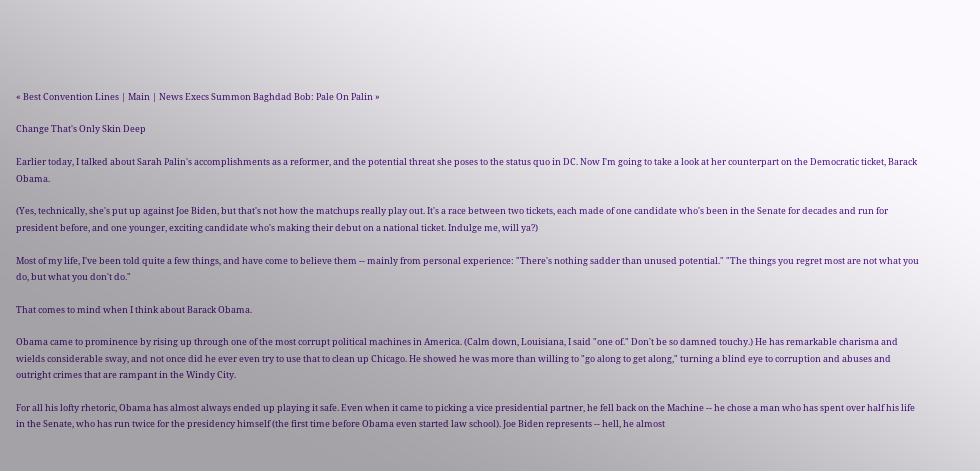« Best Convention Lines | Main | News Execs Summon Baghdad Bob: Pale On Palin »

Change That's Only Skin Deep

Earlier today, I talked about Sarah Palin's accomplishments as a reformer, and the potential threat she poses to the status quo in DC. Now I'm going to take a look at her counterpart on the Democratic ticket, Barack Obama.

(Yes, technically, she's put up against Joe Biden, but that's not how the matchups really play out. It's a race between two tickets, each made of one candidate who's been in the Senate for decades and run for president before, and one younger, exciting candidate who's making their debut on a national ticket. Indulge me, will ya?)

Most of my life, I've been told quite a few things, and have come to believe them -- mainly from personal experience: "There's nothing sadder than unused potential." "The things you regret most are not what you do, but what you don't do."

That comes to mind when I think about Barack Obama.

Obama came to prominence by rising up through one of the most corrupt political machines in America. (Calm down, Louisiana, I said "one of." Don't be so damned touchy.) He has remarkable charisma and wields considerable sway, and not once did he ever even try to use that to clean up Chicago. He showed he was more than willing to "go along to get along," turning a blind eye to corruption and abuses and outright crimes that are rampant in the Windy City.

For all his lofty rhetoric, Obama has almost always ended up playing it safe. Even when it came to picking a vice presidential partner, he fell back on the Machine -- he chose a man who has spent over half his life in the Senate, who has run twice for the presidency himself (the first time before Obama even started law school). Joe Biden represents -- hell, he almost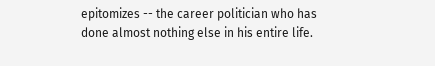epitomizes -- the career politician who has done almost nothing else in his entire life.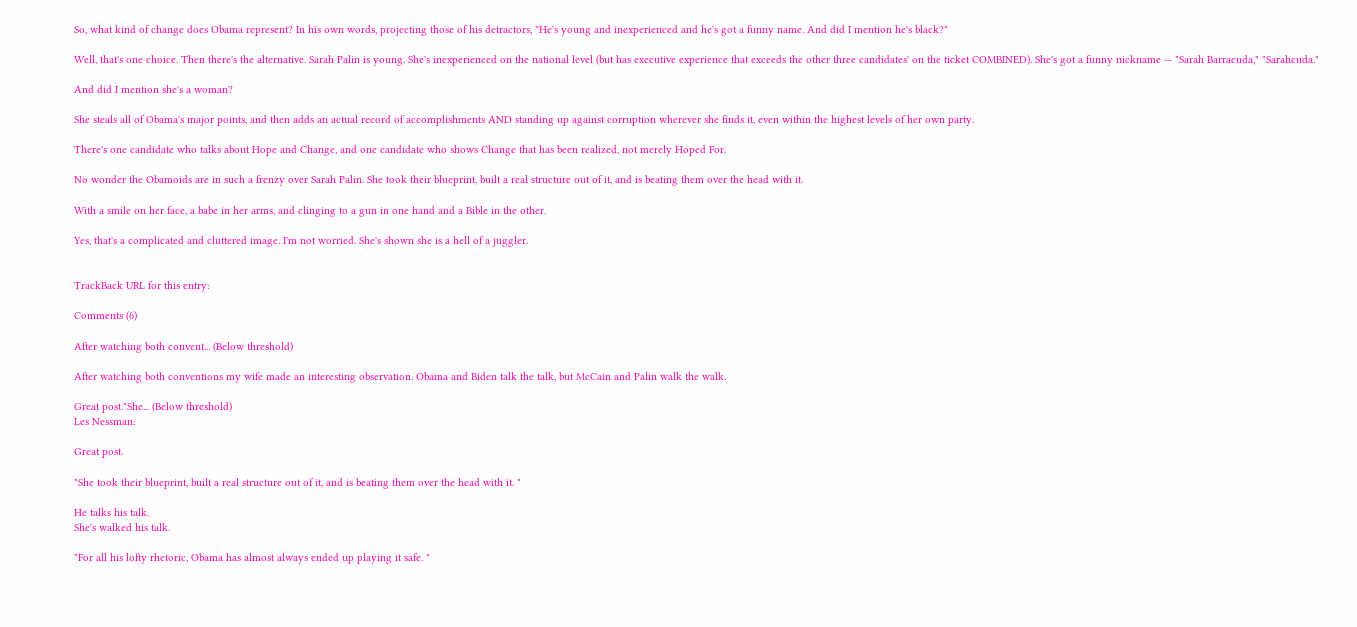So, what kind of change does Obama represent? In his own words, projecting those of his detractors, "He's young and inexperienced and he's got a funny name. And did I mention he's black?"

Well, that's one choice. Then there's the alternative. Sarah Palin is young. She's inexperienced on the national level (but has executive experience that exceeds the other three candidates' on the ticket COMBINED). She's got a funny nickname -- "Sarah Barracuda," "Sarahcuda."

And did I mention she's a woman?

She steals all of Obama's major points, and then adds an actual record of accomplishments AND standing up against corruption wherever she finds it, even within the highest levels of her own party.

There's one candidate who talks about Hope and Change, and one candidate who shows Change that has been realized, not merely Hoped For.

No wonder the Obamoids are in such a frenzy over Sarah Palin. She took their blueprint, built a real structure out of it, and is beating them over the head with it.

With a smile on her face, a babe in her arms, and clinging to a gun in one hand and a Bible in the other.

Yes, that's a complicated and cluttered image. I'm not worried. She's shown she is a hell of a juggler.


TrackBack URL for this entry:

Comments (6)

After watching both convent... (Below threshold)

After watching both conventions my wife made an interesting observation. Obama and Biden talk the talk, but McCain and Palin walk the walk.

Great post."She... (Below threshold)
Les Nessman:

Great post.

"She took their blueprint, built a real structure out of it, and is beating them over the head with it. "

He talks his talk.
She's walked his talk.

"For all his lofty rhetoric, Obama has almost always ended up playing it safe. "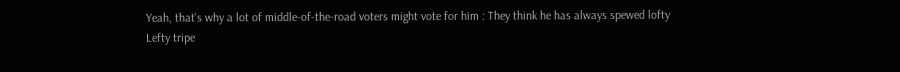Yeah, that's why a lot of middle-of-the-road voters might vote for him : They think he has always spewed lofty Lefty tripe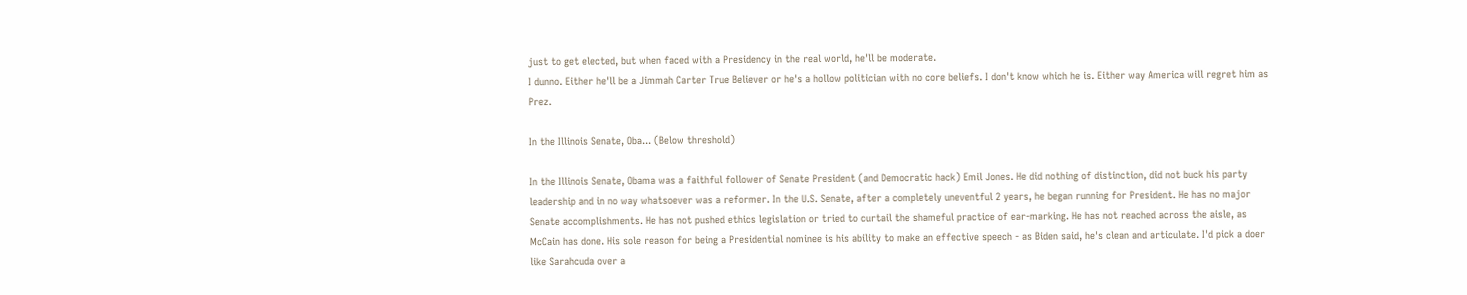just to get elected, but when faced with a Presidency in the real world, he'll be moderate.
I dunno. Either he'll be a Jimmah Carter True Believer or he's a hollow politician with no core beliefs. I don't know which he is. Either way America will regret him as Prez.

In the Illinois Senate, Oba... (Below threshold)

In the Illinois Senate, Obama was a faithful follower of Senate President (and Democratic hack) Emil Jones. He did nothing of distinction, did not buck his party leadership and in no way whatsoever was a reformer. In the U.S. Senate, after a completely uneventful 2 years, he began running for President. He has no major Senate accomplishments. He has not pushed ethics legislation or tried to curtail the shameful practice of ear-marking. He has not reached across the aisle, as McCain has done. His sole reason for being a Presidential nominee is his ability to make an effective speech - as Biden said, he's clean and articulate. I'd pick a doer like Sarahcuda over a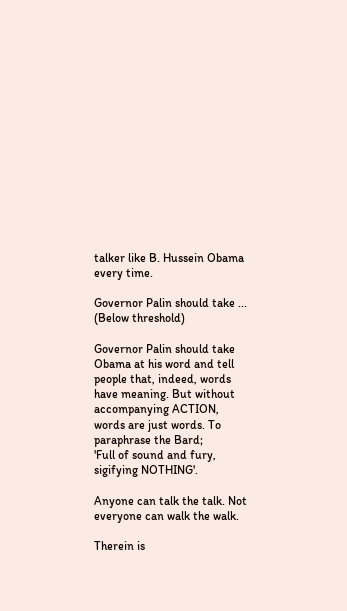talker like B. Hussein Obama every time.

Governor Palin should take ... (Below threshold)

Governor Palin should take Obama at his word and tell people that, indeed, words have meaning. But without accompanying ACTION, words are just words. To paraphrase the Bard;
'Full of sound and fury, sigifying NOTHING'.

Anyone can talk the talk. Not everyone can walk the walk.

Therein is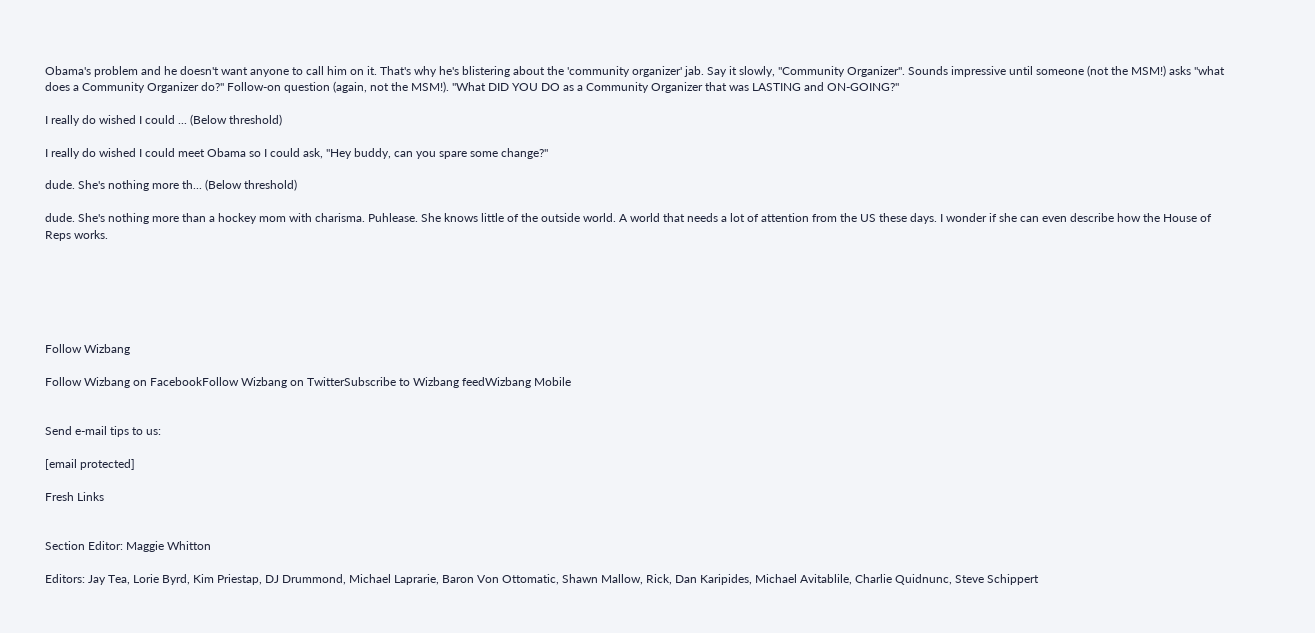Obama's problem and he doesn't want anyone to call him on it. That's why he's blistering about the 'community organizer' jab. Say it slowly, "Community Organizer". Sounds impressive until someone (not the MSM!) asks "what does a Community Organizer do?" Follow-on question (again, not the MSM!). "What DID YOU DO as a Community Organizer that was LASTING and ON-GOING?"

I really do wished I could ... (Below threshold)

I really do wished I could meet Obama so I could ask, "Hey buddy, can you spare some change?"

dude. She's nothing more th... (Below threshold)

dude. She's nothing more than a hockey mom with charisma. Puhlease. She knows little of the outside world. A world that needs a lot of attention from the US these days. I wonder if she can even describe how the House of Reps works.






Follow Wizbang

Follow Wizbang on FacebookFollow Wizbang on TwitterSubscribe to Wizbang feedWizbang Mobile


Send e-mail tips to us:

[email protected]

Fresh Links


Section Editor: Maggie Whitton

Editors: Jay Tea, Lorie Byrd, Kim Priestap, DJ Drummond, Michael Laprarie, Baron Von Ottomatic, Shawn Mallow, Rick, Dan Karipides, Michael Avitablile, Charlie Quidnunc, Steve Schippert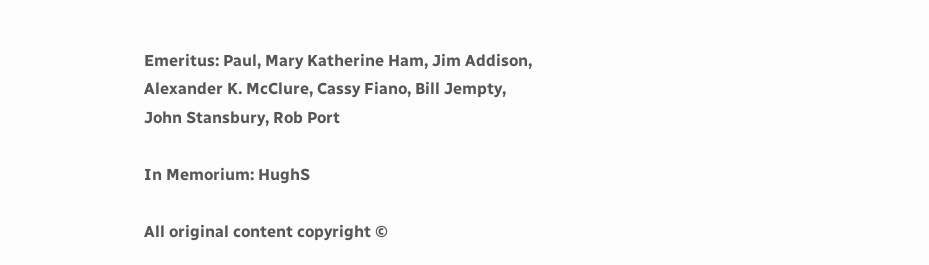Emeritus: Paul, Mary Katherine Ham, Jim Addison, Alexander K. McClure, Cassy Fiano, Bill Jempty, John Stansbury, Rob Port

In Memorium: HughS

All original content copyright ©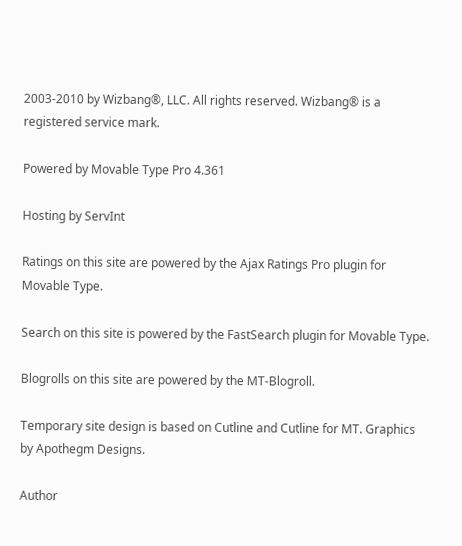2003-2010 by Wizbang®, LLC. All rights reserved. Wizbang® is a registered service mark.

Powered by Movable Type Pro 4.361

Hosting by ServInt

Ratings on this site are powered by the Ajax Ratings Pro plugin for Movable Type.

Search on this site is powered by the FastSearch plugin for Movable Type.

Blogrolls on this site are powered by the MT-Blogroll.

Temporary site design is based on Cutline and Cutline for MT. Graphics by Apothegm Designs.

Author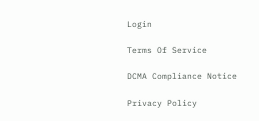Login

Terms Of Service

DCMA Compliance Notice

Privacy Policy